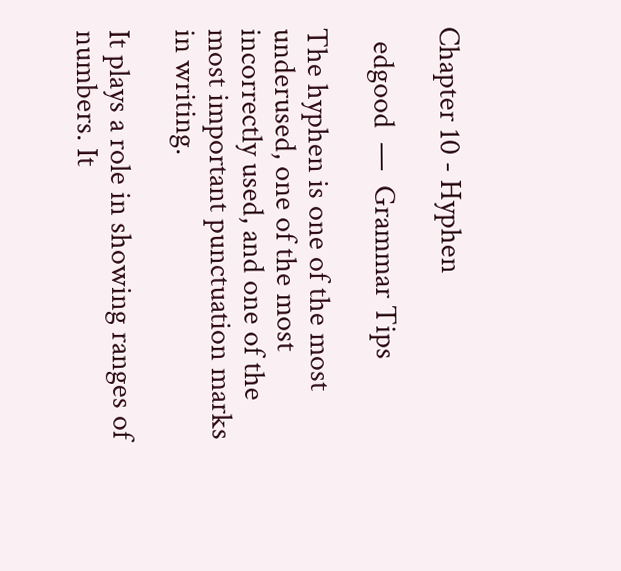Chapter 10 - Hyphen

  edgood  —  Grammar Tips

The hyphen is one of the most underused, one of the most incorrectly used, and one of the most important punctuation marks in writing.

It plays a role in showing ranges of numbers. It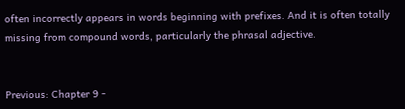often incorrectly appears in words beginning with prefixes. And it is often totally missing from compound words, particularly the phrasal adjective.


Previous: Chapter 9 -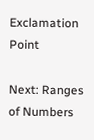Exclamation Point

Next: Ranges of Numbers